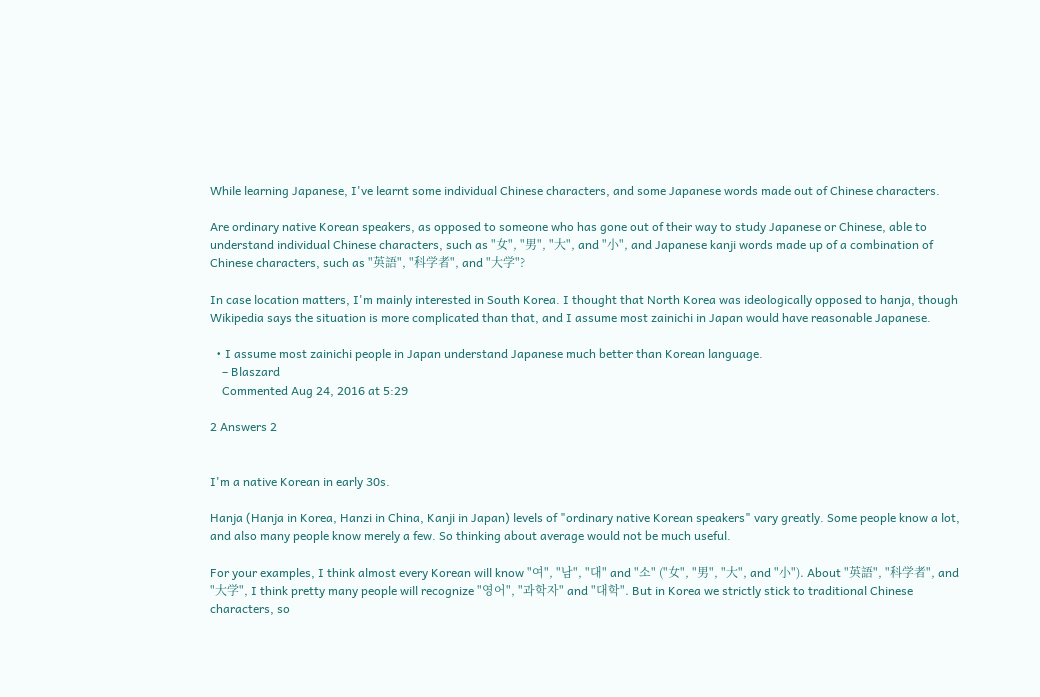While learning Japanese, I've learnt some individual Chinese characters, and some Japanese words made out of Chinese characters.

Are ordinary native Korean speakers, as opposed to someone who has gone out of their way to study Japanese or Chinese, able to understand individual Chinese characters, such as "女", "男", "大", and "小", and Japanese kanji words made up of a combination of Chinese characters, such as "英語", "科学者", and "大学"?

In case location matters, I'm mainly interested in South Korea. I thought that North Korea was ideologically opposed to hanja, though Wikipedia says the situation is more complicated than that, and I assume most zainichi in Japan would have reasonable Japanese.

  • I assume most zainichi people in Japan understand Japanese much better than Korean language.
    – Blaszard
    Commented Aug 24, 2016 at 5:29

2 Answers 2


I'm a native Korean in early 30s.

Hanja (Hanja in Korea, Hanzi in China, Kanji in Japan) levels of "ordinary native Korean speakers" vary greatly. Some people know a lot, and also many people know merely a few. So thinking about average would not be much useful.

For your examples, I think almost every Korean will know "여", "남", "대" and "소" ("女", "男", "大", and "小"). About "英語", "科学者", and "大学", I think pretty many people will recognize "영어", "과학자" and "대학". But in Korea we strictly stick to traditional Chinese characters, so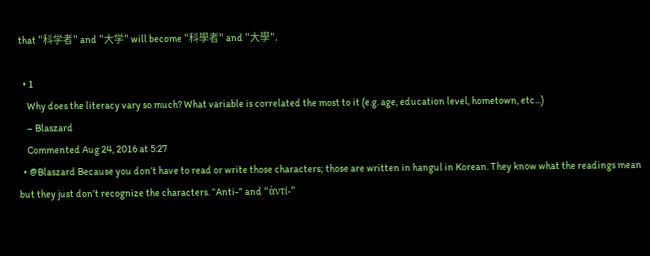that "科学者" and "大学" will become "科學者" and "大學".

  • 1
    Why does the literacy vary so much? What variable is correlated the most to it (e.g. age, education level, hometown, etc...)
    – Blaszard
    Commented Aug 24, 2016 at 5:27
  • @Blaszard Because you don’t have to read or write those characters; those are written in hangul in Korean. They know what the readings mean but they just don’t recognize the characters. “Anti-” and “ἀντί-”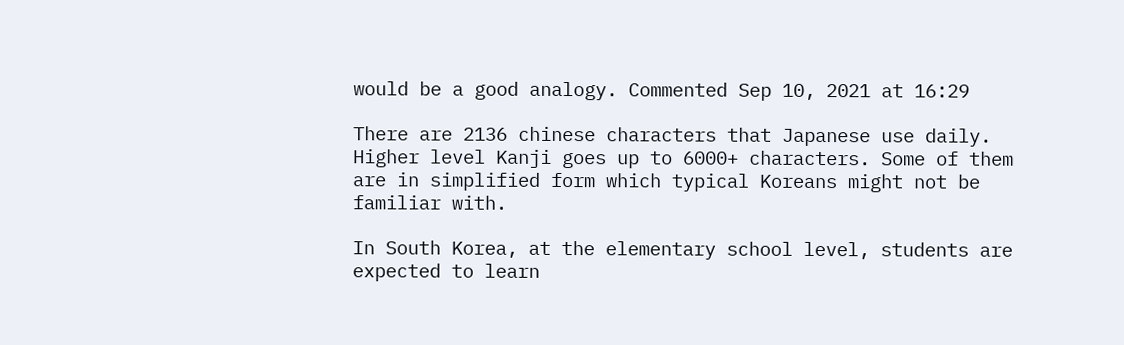would be a good analogy. Commented Sep 10, 2021 at 16:29

There are 2136 chinese characters that Japanese use daily. Higher level Kanji goes up to 6000+ characters. Some of them are in simplified form which typical Koreans might not be familiar with.

In South Korea, at the elementary school level, students are expected to learn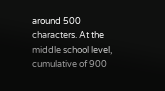around 500 characters. At the middle school level, cumulative of 900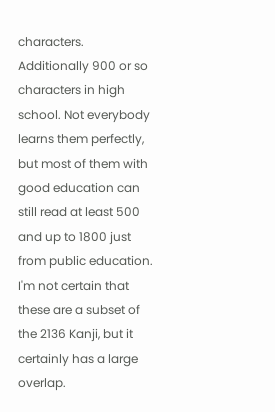characters. Additionally 900 or so characters in high school. Not everybody learns them perfectly, but most of them with good education can still read at least 500 and up to 1800 just from public education. I'm not certain that these are a subset of the 2136 Kanji, but it certainly has a large overlap.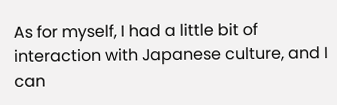As for myself, I had a little bit of interaction with Japanese culture, and I can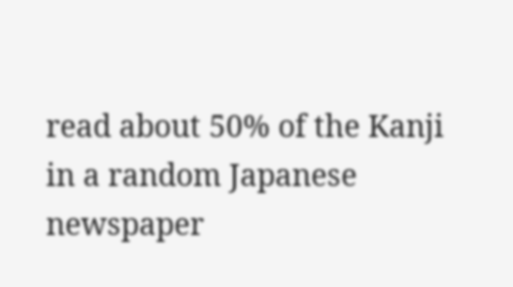read about 50% of the Kanji in a random Japanese newspaper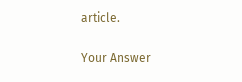article.

Your Answer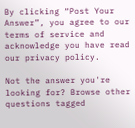By clicking “Post Your Answer”, you agree to our terms of service and acknowledge you have read our privacy policy.

Not the answer you're looking for? Browse other questions tagged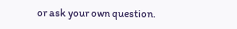or ask your own question.